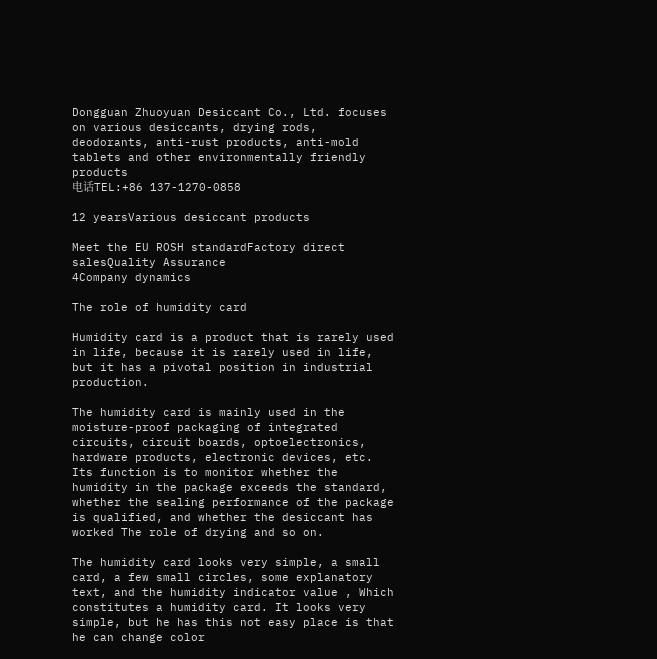Dongguan Zhuoyuan Desiccant Co., Ltd. focuses on various desiccants, drying rods, deodorants, anti-rust products, anti-mold tablets and other environmentally friendly products
电话TEL:+86 137-1270-0858

12 yearsVarious desiccant products

Meet the EU ROSH standardFactory direct salesQuality Assurance
4Company dynamics

The role of humidity card

Humidity card is a product that is rarely used in life, because it is rarely used in life, but it has a pivotal position in industrial production.

The humidity card is mainly used in the moisture-proof packaging of integrated circuits, circuit boards, optoelectronics, hardware products, electronic devices, etc. Its function is to monitor whether the humidity in the package exceeds the standard, whether the sealing performance of the package is qualified, and whether the desiccant has worked The role of drying and so on.

The humidity card looks very simple, a small card, a few small circles, some explanatory text, and the humidity indicator value , Which constitutes a humidity card. It looks very simple, but he has this not easy place is that he can change color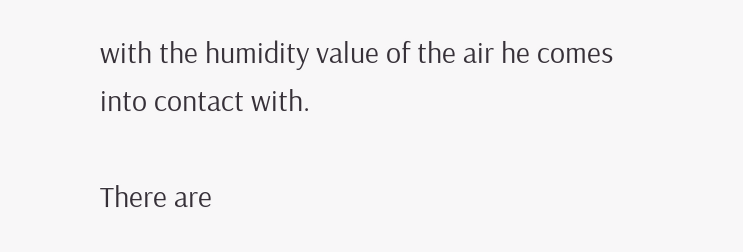with the humidity value of the air he comes into contact with.

There are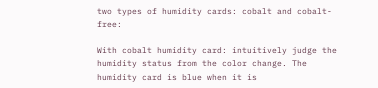two types of humidity cards: cobalt and cobalt-free:

With cobalt humidity card: intuitively judge the humidity status from the color change. The humidity card is blue when it is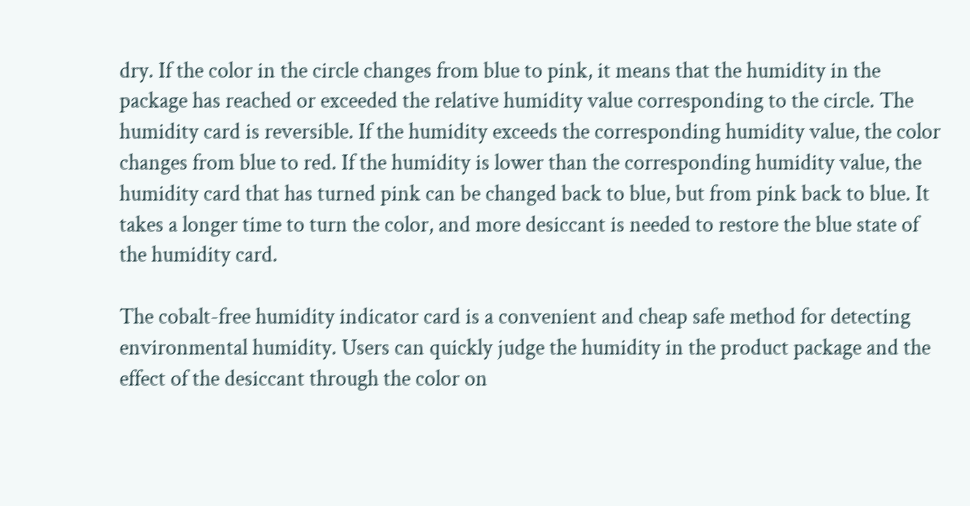dry. If the color in the circle changes from blue to pink, it means that the humidity in the package has reached or exceeded the relative humidity value corresponding to the circle. The humidity card is reversible. If the humidity exceeds the corresponding humidity value, the color changes from blue to red. If the humidity is lower than the corresponding humidity value, the humidity card that has turned pink can be changed back to blue, but from pink back to blue. It takes a longer time to turn the color, and more desiccant is needed to restore the blue state of the humidity card.

The cobalt-free humidity indicator card is a convenient and cheap safe method for detecting environmental humidity. Users can quickly judge the humidity in the product package and the effect of the desiccant through the color on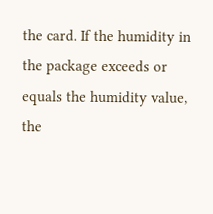the card. If the humidity in the package exceeds or equals the humidity value, the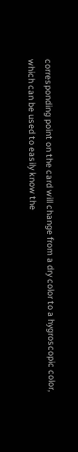corresponding point on the card will change from a dry color to a hygroscopic color, which can be used to easily know the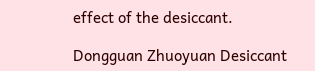effect of the desiccant.

Dongguan Zhuoyuan Desiccant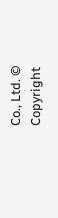Co., Ltd. © Copyright